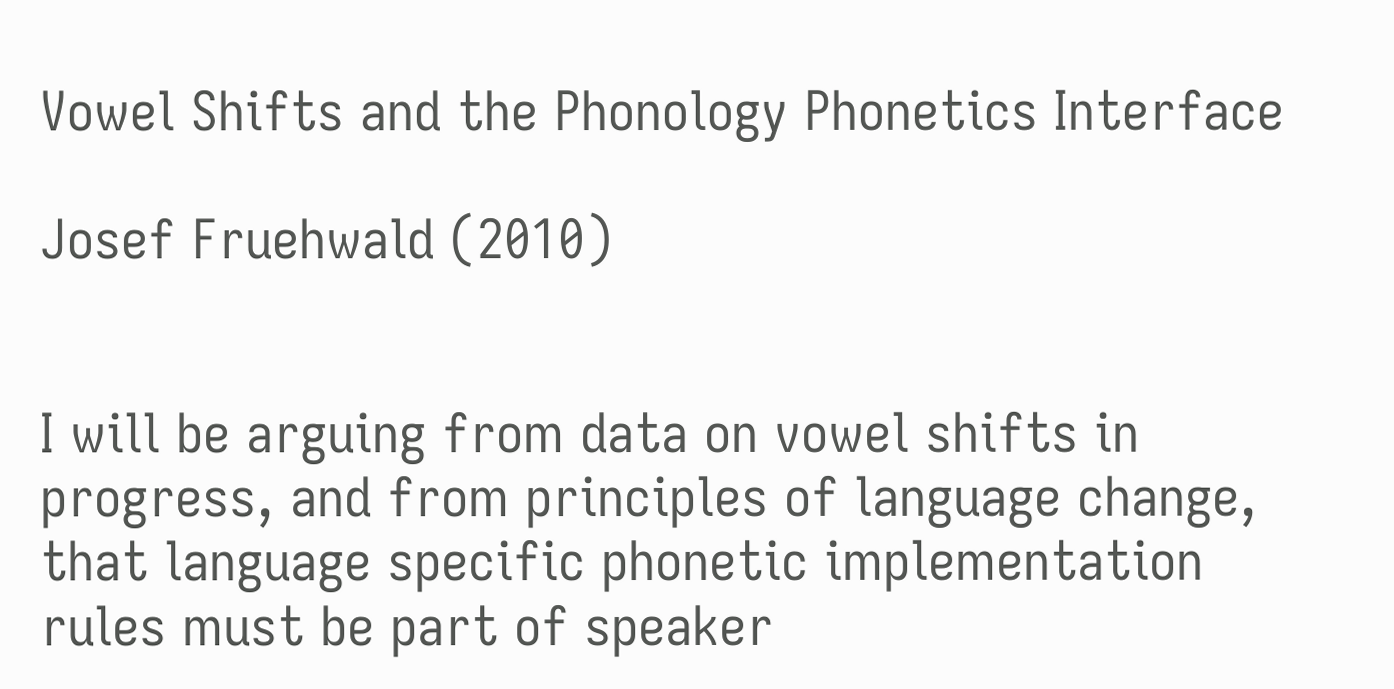Vowel Shifts and the Phonology Phonetics Interface

Josef Fruehwald (2010)


I will be arguing from data on vowel shifts in progress, and from principles of language change, that language specific phonetic implementation rules must be part of speaker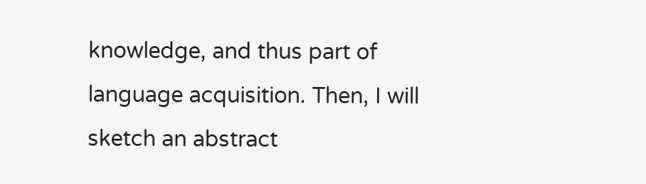knowledge, and thus part of language acquisition. Then, I will sketch an abstract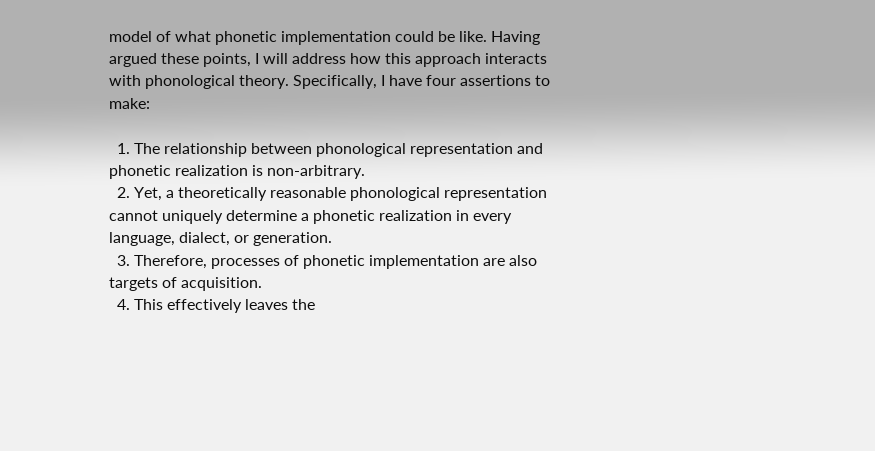model of what phonetic implementation could be like. Having argued these points, I will address how this approach interacts with phonological theory. Specifically, I have four assertions to make:

  1. The relationship between phonological representation and phonetic realization is non-arbitrary.
  2. Yet, a theoretically reasonable phonological representation cannot uniquely determine a phonetic realization in every language, dialect, or generation.
  3. Therefore, processes of phonetic implementation are also targets of acquisition.
  4. This effectively leaves the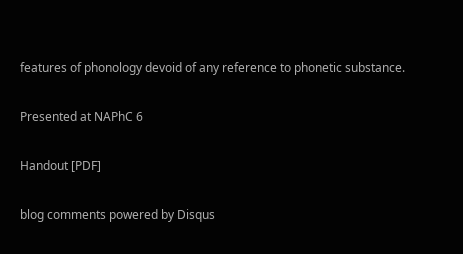features of phonology devoid of any reference to phonetic substance.

Presented at NAPhC 6

Handout [PDF]

blog comments powered by Disqus